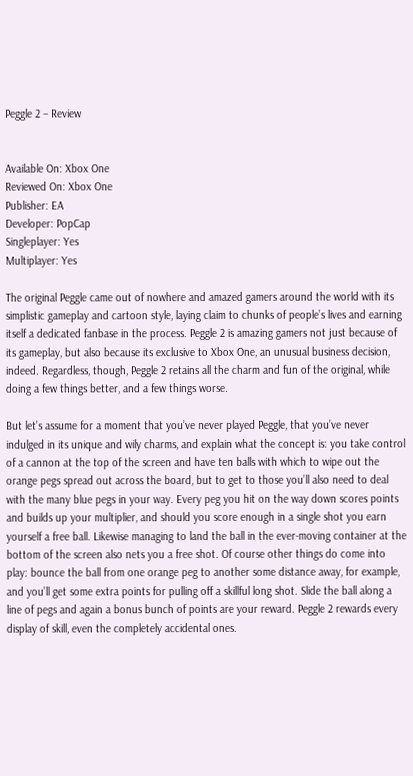Peggle 2 – Review


Available On: Xbox One
Reviewed On: Xbox One
Publisher: EA
Developer: PopCap
Singleplayer: Yes
Multiplayer: Yes

The original Peggle came out of nowhere and amazed gamers around the world with its simplistic gameplay and cartoon style, laying claim to chunks of people’s lives and earning itself a dedicated fanbase in the process. Peggle 2 is amazing gamers not just because of its gameplay, but also because its exclusive to Xbox One, an unusual business decision, indeed. Regardless, though, Peggle 2 retains all the charm and fun of the original, while doing a few things better, and a few things worse.

But let’s assume for a moment that you’ve never played Peggle, that you’ve never indulged in its unique and wily charms, and explain what the concept is: you take control of a cannon at the top of the screen and have ten balls with which to wipe out the orange pegs spread out across the board, but to get to those you’ll also need to deal with the many blue pegs in your way. Every peg you hit on the way down scores points and builds up your multiplier, and should you score enough in a single shot you earn yourself a free ball. Likewise managing to land the ball in the ever-moving container at the bottom of the screen also nets you a free shot. Of course other things do come into play: bounce the ball from one orange peg to another some distance away, for example, and you’ll get some extra points for pulling off a skillful long shot. Slide the ball along a line of pegs and again a bonus bunch of points are your reward. Peggle 2 rewards every display of skill, even the completely accidental ones.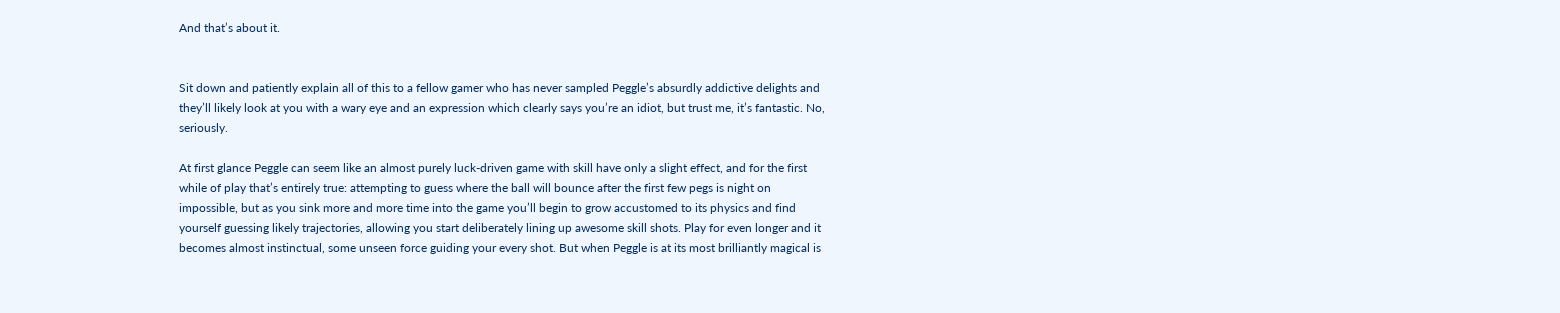And that’s about it.


Sit down and patiently explain all of this to a fellow gamer who has never sampled Peggle’s absurdly addictive delights and they’ll likely look at you with a wary eye and an expression which clearly says you’re an idiot, but trust me, it’s fantastic. No, seriously.

At first glance Peggle can seem like an almost purely luck-driven game with skill have only a slight effect, and for the first while of play that’s entirely true: attempting to guess where the ball will bounce after the first few pegs is night on impossible, but as you sink more and more time into the game you’ll begin to grow accustomed to its physics and find yourself guessing likely trajectories, allowing you start deliberately lining up awesome skill shots. Play for even longer and it becomes almost instinctual, some unseen force guiding your every shot. But when Peggle is at its most brilliantly magical is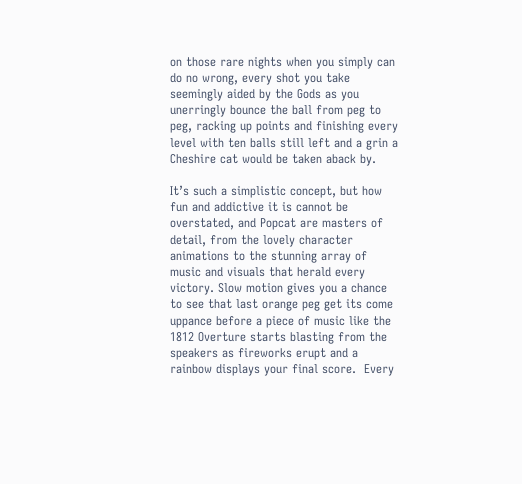on those rare nights when you simply can do no wrong, every shot you take seemingly aided by the Gods as you unerringly bounce the ball from peg to peg, racking up points and finishing every level with ten balls still left and a grin a Cheshire cat would be taken aback by.

It’s such a simplistic concept, but how fun and addictive it is cannot be overstated, and Popcat are masters of detail, from the lovely character animations to the stunning array of music and visuals that herald every victory. Slow motion gives you a chance to see that last orange peg get its come uppance before a piece of music like the 1812 Overture starts blasting from the speakers as fireworks erupt and a rainbow displays your final score.  Every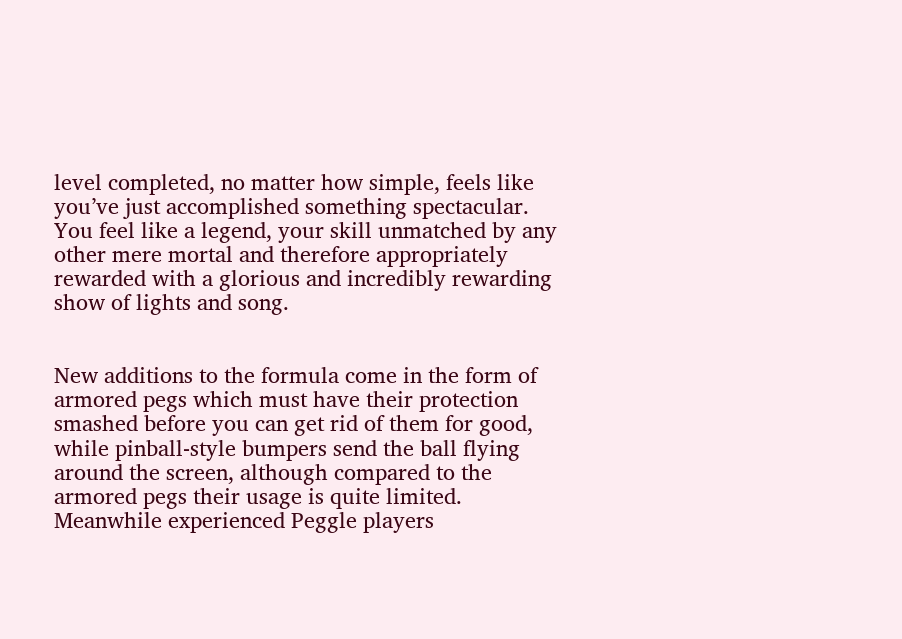level completed, no matter how simple, feels like you’ve just accomplished something spectacular. You feel like a legend, your skill unmatched by any other mere mortal and therefore appropriately rewarded with a glorious and incredibly rewarding show of lights and song.


New additions to the formula come in the form of armored pegs which must have their protection smashed before you can get rid of them for good, while pinball-style bumpers send the ball flying around the screen, although compared to the armored pegs their usage is quite limited. Meanwhile experienced Peggle players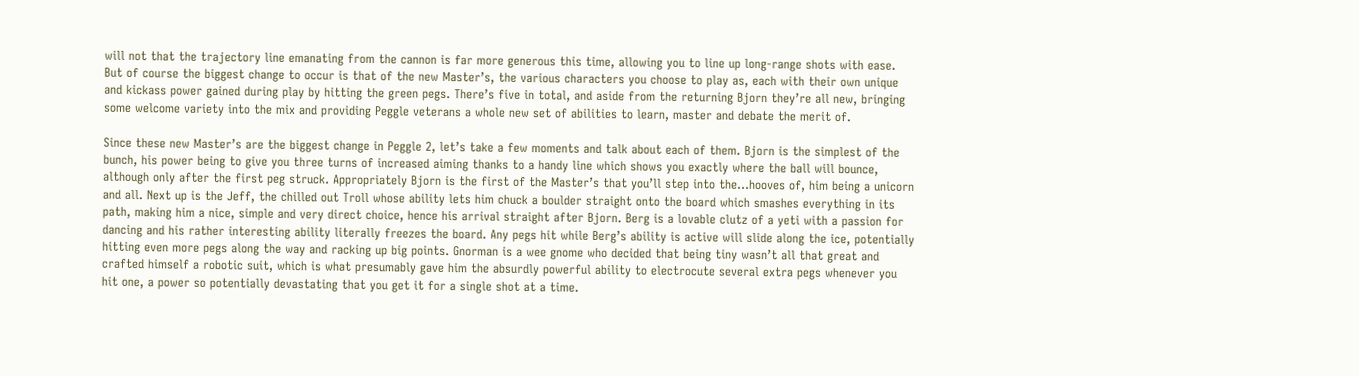will not that the trajectory line emanating from the cannon is far more generous this time, allowing you to line up long-range shots with ease. But of course the biggest change to occur is that of the new Master’s, the various characters you choose to play as, each with their own unique and kickass power gained during play by hitting the green pegs. There’s five in total, and aside from the returning Bjorn they’re all new, bringing some welcome variety into the mix and providing Peggle veterans a whole new set of abilities to learn, master and debate the merit of.

Since these new Master’s are the biggest change in Peggle 2, let’s take a few moments and talk about each of them. Bjorn is the simplest of the bunch, his power being to give you three turns of increased aiming thanks to a handy line which shows you exactly where the ball will bounce, although only after the first peg struck. Appropriately Bjorn is the first of the Master’s that you’ll step into the…hooves of, him being a unicorn and all. Next up is the Jeff, the chilled out Troll whose ability lets him chuck a boulder straight onto the board which smashes everything in its path, making him a nice, simple and very direct choice, hence his arrival straight after Bjorn. Berg is a lovable clutz of a yeti with a passion for dancing and his rather interesting ability literally freezes the board. Any pegs hit while Berg’s ability is active will slide along the ice, potentially hitting even more pegs along the way and racking up big points. Gnorman is a wee gnome who decided that being tiny wasn’t all that great and crafted himself a robotic suit, which is what presumably gave him the absurdly powerful ability to electrocute several extra pegs whenever you hit one, a power so potentially devastating that you get it for a single shot at a time.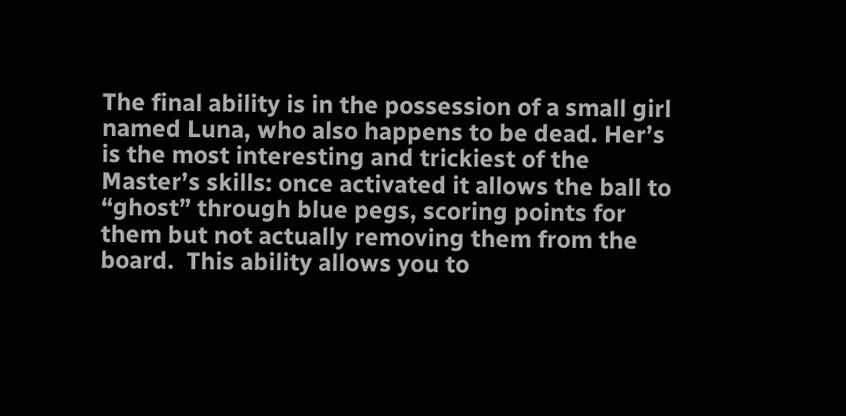The final ability is in the possession of a small girl named Luna, who also happens to be dead. Her’s is the most interesting and trickiest of the Master’s skills: once activated it allows the ball to “ghost” through blue pegs, scoring points for them but not actually removing them from the board.  This ability allows you to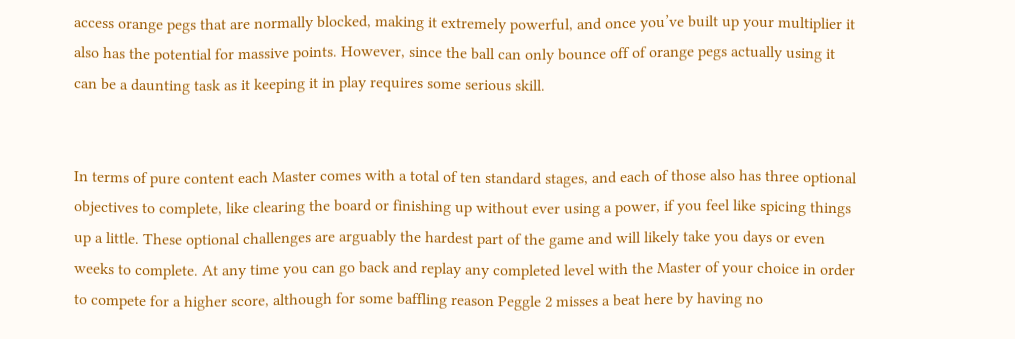access orange pegs that are normally blocked, making it extremely powerful, and once you’ve built up your multiplier it also has the potential for massive points. However, since the ball can only bounce off of orange pegs actually using it can be a daunting task as it keeping it in play requires some serious skill.


In terms of pure content each Master comes with a total of ten standard stages, and each of those also has three optional objectives to complete, like clearing the board or finishing up without ever using a power, if you feel like spicing things up a little. These optional challenges are arguably the hardest part of the game and will likely take you days or even weeks to complete. At any time you can go back and replay any completed level with the Master of your choice in order to compete for a higher score, although for some baffling reason Peggle 2 misses a beat here by having no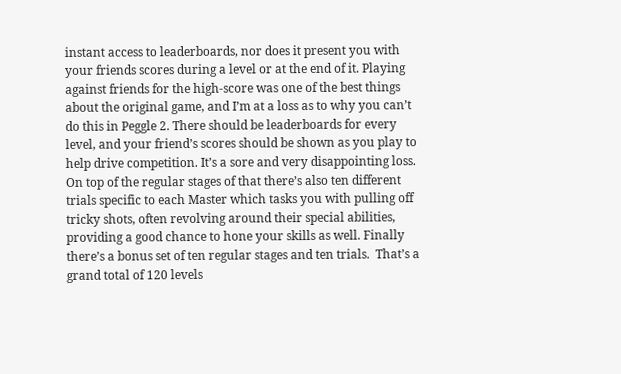instant access to leaderboards, nor does it present you with your friends scores during a level or at the end of it. Playing against friends for the high-score was one of the best things about the original game, and I’m at a loss as to why you can’t do this in Peggle 2. There should be leaderboards for every level, and your friend’s scores should be shown as you play to help drive competition. It’s a sore and very disappointing loss. On top of the regular stages of that there’s also ten different trials specific to each Master which tasks you with pulling off tricky shots, often revolving around their special abilities, providing a good chance to hone your skills as well. Finally there’s a bonus set of ten regular stages and ten trials.  That’s a grand total of 120 levels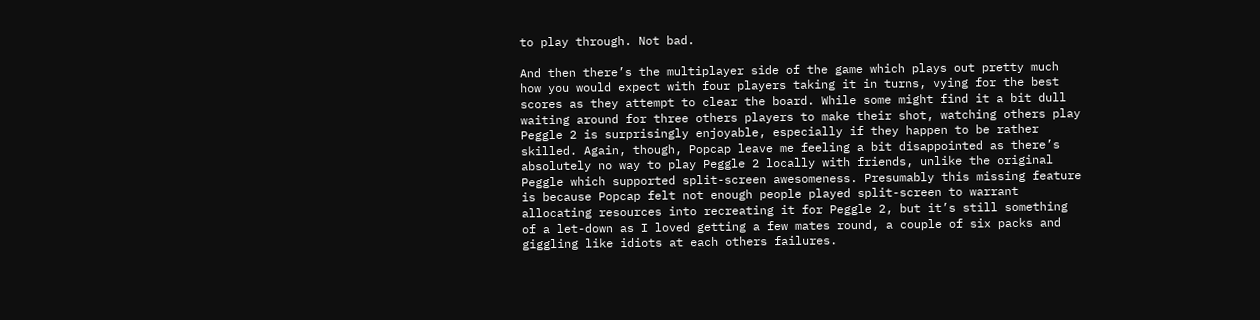to play through. Not bad.

And then there’s the multiplayer side of the game which plays out pretty much how you would expect with four players taking it in turns, vying for the best scores as they attempt to clear the board. While some might find it a bit dull waiting around for three others players to make their shot, watching others play Peggle 2 is surprisingly enjoyable, especially if they happen to be rather skilled. Again, though, Popcap leave me feeling a bit disappointed as there’s absolutely no way to play Peggle 2 locally with friends, unlike the original Peggle which supported split-screen awesomeness. Presumably this missing feature is because Popcap felt not enough people played split-screen to warrant allocating resources into recreating it for Peggle 2, but it’s still something of a let-down as I loved getting a few mates round, a couple of six packs and giggling like idiots at each others failures.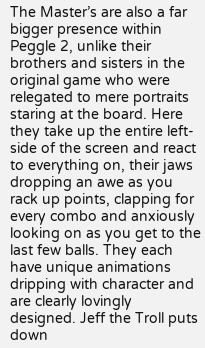The Master’s are also a far bigger presence within Peggle 2, unlike their brothers and sisters in the original game who were relegated to mere portraits staring at the board. Here they take up the entire left-side of the screen and react to everything on, their jaws dropping an awe as you rack up points, clapping for every combo and anxiously looking on as you get to the last few balls. They each have unique animations dripping with character and are clearly lovingly designed. Jeff the Troll puts down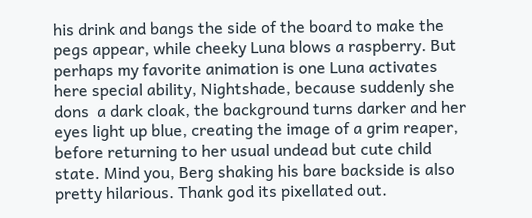his drink and bangs the side of the board to make the pegs appear, while cheeky Luna blows a raspberry. But perhaps my favorite animation is one Luna activates here special ability, Nightshade, because suddenly she dons  a dark cloak, the background turns darker and her eyes light up blue, creating the image of a grim reaper, before returning to her usual undead but cute child state. Mind you, Berg shaking his bare backside is also pretty hilarious. Thank god its pixellated out.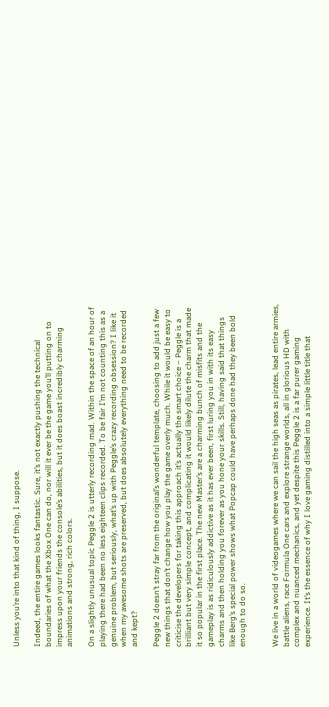Unless you’re into that kind of thing, I suppose.

Indeed, the entire games looks fantastic. Sure, it’s not exactly pushing the technical boundaries of what the Xbox One can do, nor will it ever be the game you’ll putting on to impress upon your friends the console’s abilities, but it does boast incredibly charming animations and strong, rich colors.

On a slightly unusual topic Peggle 2 is utterly recording mad. Within the space of an hour of playing there had been no less eighteen clips recorded. To be fair I’m not counting this as a genuine problem, but seriously, what’s up with Peggle’s crazy recording obsession? I like it when my awesome shots are preserved, but does absolutely everything need to be recorded and kept?

Peggle 2 doesn’t stray far from the original’s wonderful template, choosing to add just a few new things that don’t change how you play the game overly much. While it would be easy to criticise the developers for taking this approach it’s actually the smart choice – Peggle is a brilliant but very simple concept, and complicating it would likely dilute the charm that made it so popular in the first place. The new Master’s are a charming bunch of misfits and the gameplay is as ridiculously addictive as it has ever been, first luring you in with its easy charms and then holding you forever as you hone your skills. Still, having said that things like Berg’s special power shows what Popcap could have perhaps done had they been bold enough to do so.


We live in a world of videogames where we can sail the high seas as pirates, lead entire armies, battle aliens, race Formula One cars and explore strange worlds, all in glorious HD with complex and nuanced mechanics, and yet despite this Peggle 2 is a far purer gaming experience. It’s the essence of why I love gaming distilled into a simple little title that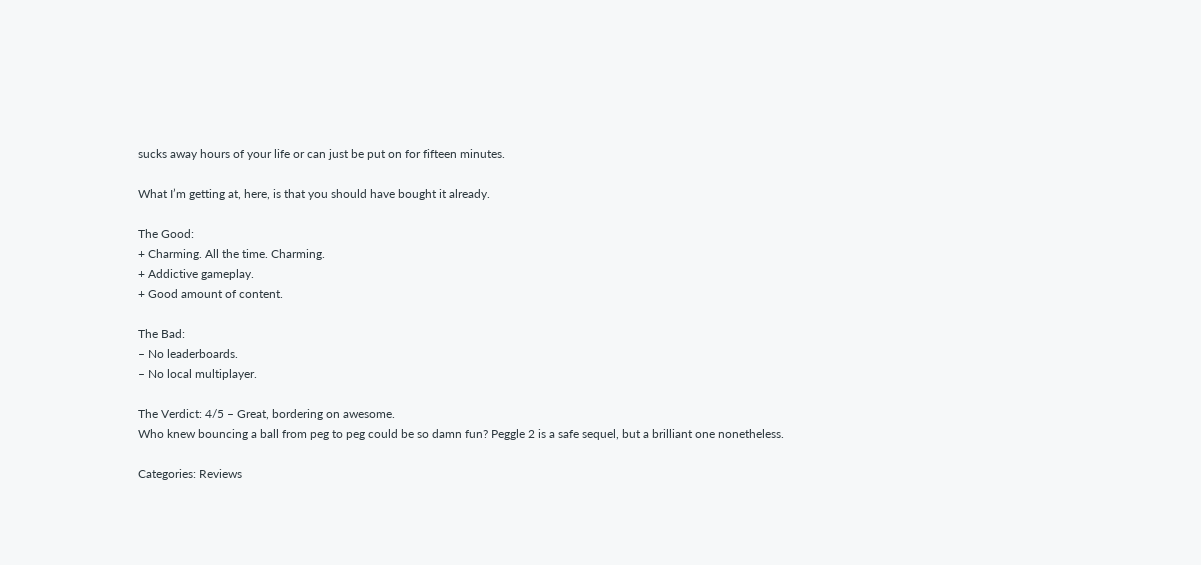sucks away hours of your life or can just be put on for fifteen minutes.

What I’m getting at, here, is that you should have bought it already.

The Good:
+ Charming. All the time. Charming.
+ Addictive gameplay.
+ Good amount of content.

The Bad:
– No leaderboards.
– No local multiplayer.

The Verdict: 4/5 – Great, bordering on awesome.
Who knew bouncing a ball from peg to peg could be so damn fun? Peggle 2 is a safe sequel, but a brilliant one nonetheless.

Categories: Reviews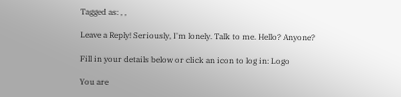Tagged as: , ,

Leave a Reply! Seriously, I'm lonely. Talk to me. Hello? Anyone?

Fill in your details below or click an icon to log in: Logo

You are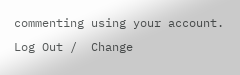commenting using your account. Log Out /  Change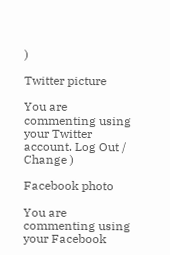)

Twitter picture

You are commenting using your Twitter account. Log Out /  Change )

Facebook photo

You are commenting using your Facebook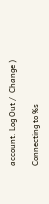account. Log Out /  Change )

Connecting to %s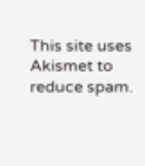This site uses Akismet to reduce spam.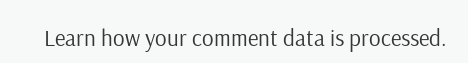Learn how your comment data is processed.